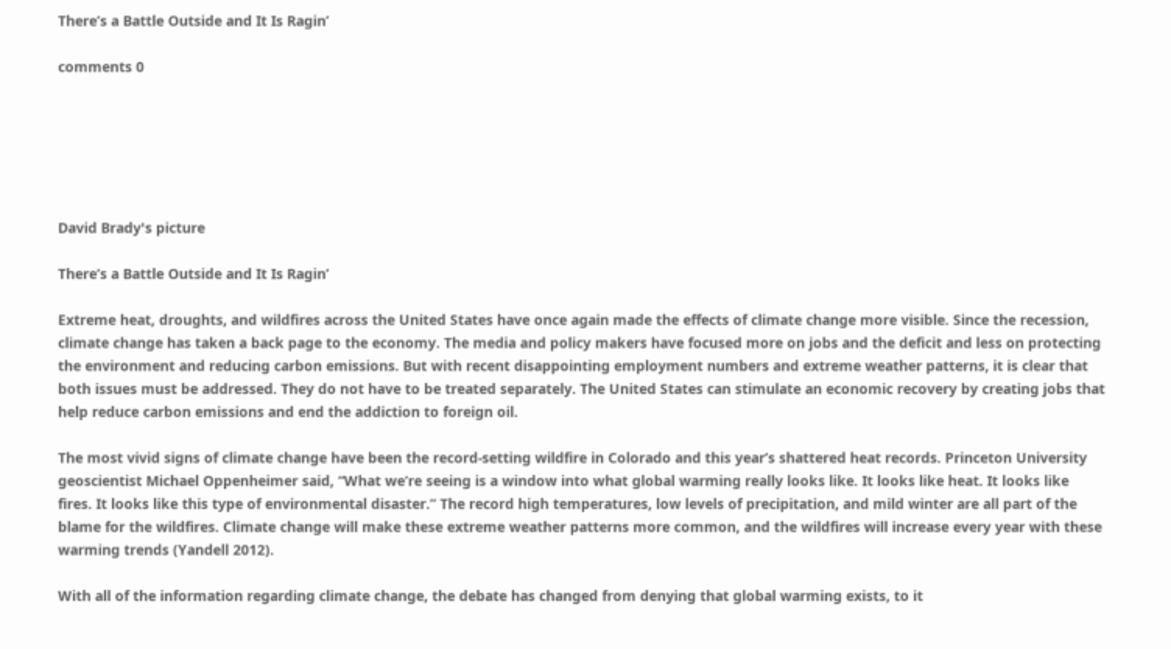There’s a Battle Outside and It Is Ragin’

comments 0






David Brady's picture

There’s a Battle Outside and It Is Ragin’

Extreme heat, droughts, and wildfires across the United States have once again made the effects of climate change more visible. Since the recession, climate change has taken a back page to the economy. The media and policy makers have focused more on jobs and the deficit and less on protecting the environment and reducing carbon emissions. But with recent disappointing employment numbers and extreme weather patterns, it is clear that both issues must be addressed. They do not have to be treated separately. The United States can stimulate an economic recovery by creating jobs that help reduce carbon emissions and end the addiction to foreign oil.

The most vivid signs of climate change have been the record-setting wildfire in Colorado and this year’s shattered heat records. Princeton University geoscientist Michael Oppenheimer said, “What we’re seeing is a window into what global warming really looks like. It looks like heat. It looks like fires. It looks like this type of environmental disaster.” The record high temperatures, low levels of precipitation, and mild winter are all part of the blame for the wildfires. Climate change will make these extreme weather patterns more common, and the wildfires will increase every year with these warming trends (Yandell 2012).

With all of the information regarding climate change, the debate has changed from denying that global warming exists, to it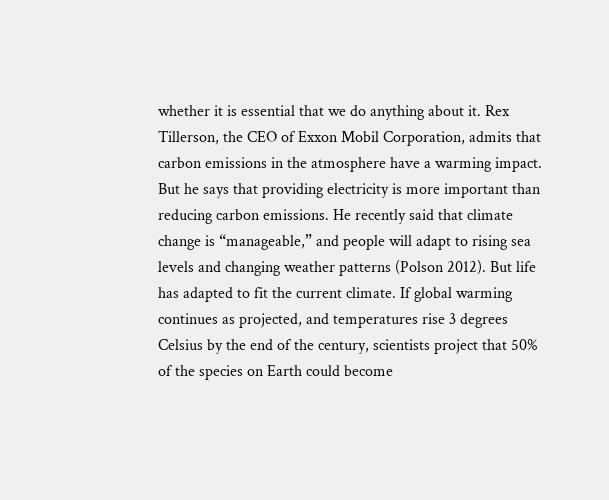whether it is essential that we do anything about it. Rex Tillerson, the CEO of Exxon Mobil Corporation, admits that carbon emissions in the atmosphere have a warming impact. But he says that providing electricity is more important than reducing carbon emissions. He recently said that climate change is “manageable,” and people will adapt to rising sea levels and changing weather patterns (Polson 2012). But life has adapted to fit the current climate. If global warming continues as projected, and temperatures rise 3 degrees Celsius by the end of the century, scientists project that 50% of the species on Earth could become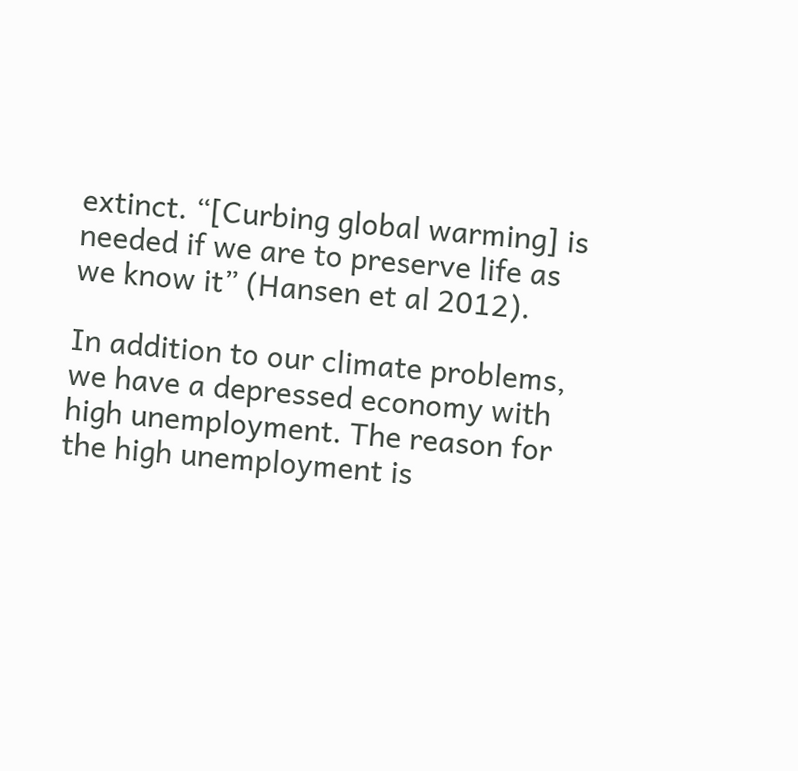extinct. “[Curbing global warming] is needed if we are to preserve life as we know it” (Hansen et al 2012).

In addition to our climate problems, we have a depressed economy with high unemployment. The reason for the high unemployment is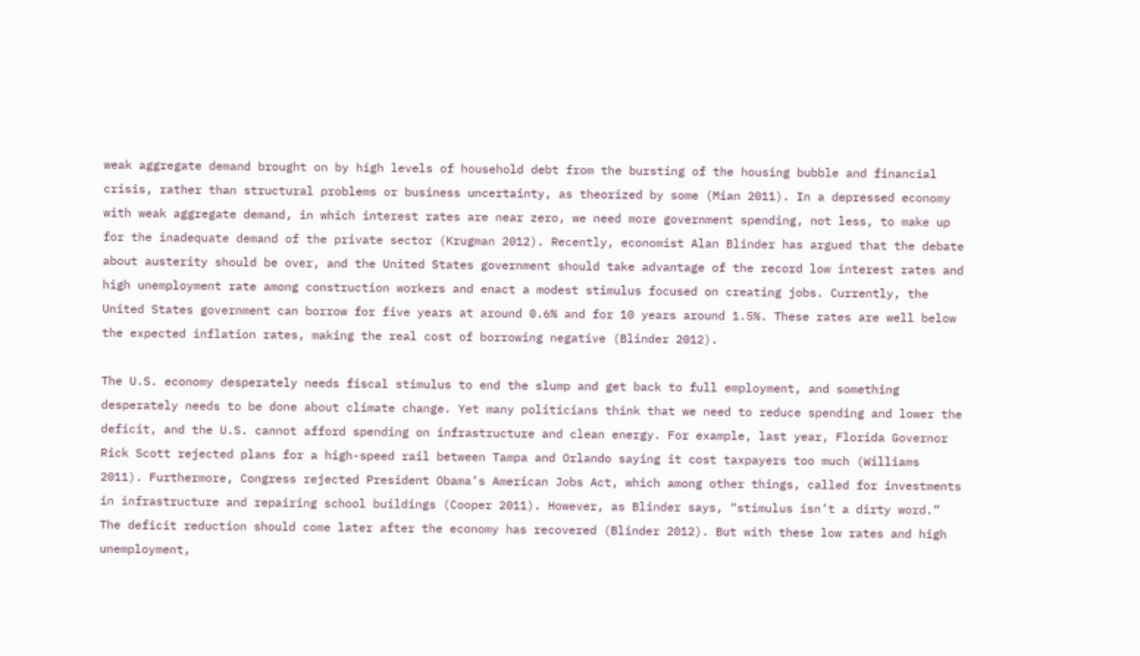weak aggregate demand brought on by high levels of household debt from the bursting of the housing bubble and financial crisis, rather than structural problems or business uncertainty, as theorized by some (Mian 2011). In a depressed economy with weak aggregate demand, in which interest rates are near zero, we need more government spending, not less, to make up for the inadequate demand of the private sector (Krugman 2012). Recently, economist Alan Blinder has argued that the debate about austerity should be over, and the United States government should take advantage of the record low interest rates and high unemployment rate among construction workers and enact a modest stimulus focused on creating jobs. Currently, the United States government can borrow for five years at around 0.6% and for 10 years around 1.5%. These rates are well below the expected inflation rates, making the real cost of borrowing negative (Blinder 2012).

The U.S. economy desperately needs fiscal stimulus to end the slump and get back to full employment, and something desperately needs to be done about climate change. Yet many politicians think that we need to reduce spending and lower the deficit, and the U.S. cannot afford spending on infrastructure and clean energy. For example, last year, Florida Governor Rick Scott rejected plans for a high-speed rail between Tampa and Orlando saying it cost taxpayers too much (Williams 2011). Furthermore, Congress rejected President Obama’s American Jobs Act, which among other things, called for investments in infrastructure and repairing school buildings (Cooper 2011). However, as Blinder says, “stimulus isn’t a dirty word.” The deficit reduction should come later after the economy has recovered (Blinder 2012). But with these low rates and high unemployment,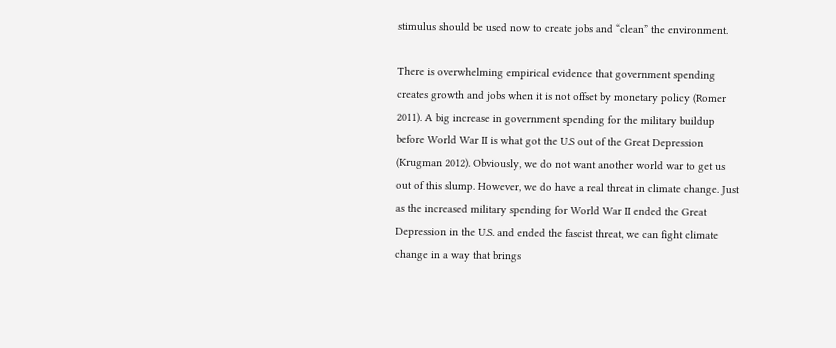stimulus should be used now to create jobs and “clean” the environment.

There is overwhelming empirical evidence that government spending creates growth and jobs when it is not offset by monetary policy (Romer 2011). A big increase in government spending for the military buildup before World War II is what got the U.S out of the Great Depression (Krugman 2012). Obviously, we do not want another world war to get us out of this slump. However, we do have a real threat in climate change. Just as the increased military spending for World War II ended the Great Depression in the U.S. and ended the fascist threat, we can fight climate change in a way that brings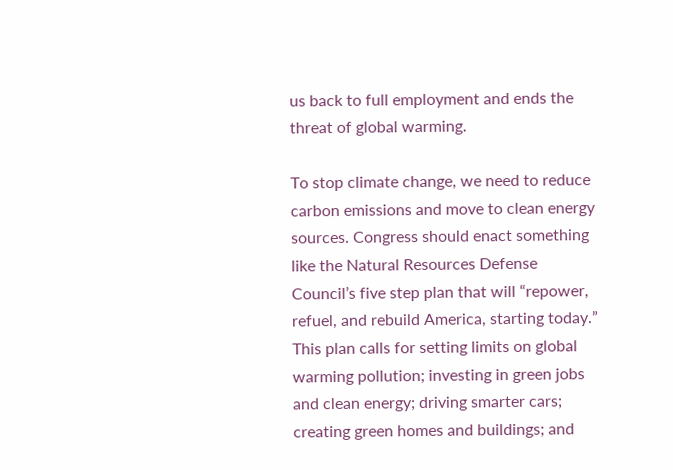us back to full employment and ends the threat of global warming.

To stop climate change, we need to reduce carbon emissions and move to clean energy sources. Congress should enact something like the Natural Resources Defense Council’s five step plan that will “repower, refuel, and rebuild America, starting today.” This plan calls for setting limits on global warming pollution; investing in green jobs and clean energy; driving smarter cars; creating green homes and buildings; and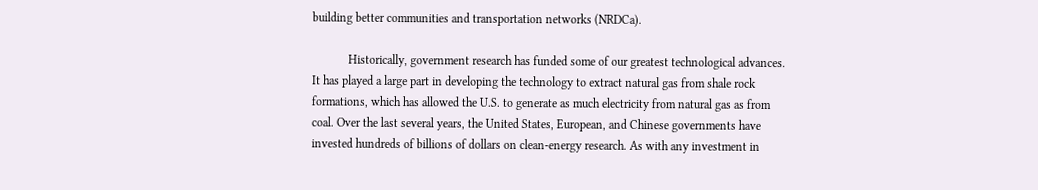building better communities and transportation networks (NRDCa).

            Historically, government research has funded some of our greatest technological advances. It has played a large part in developing the technology to extract natural gas from shale rock formations, which has allowed the U.S. to generate as much electricity from natural gas as from coal. Over the last several years, the United States, European, and Chinese governments have invested hundreds of billions of dollars on clean-energy research. As with any investment in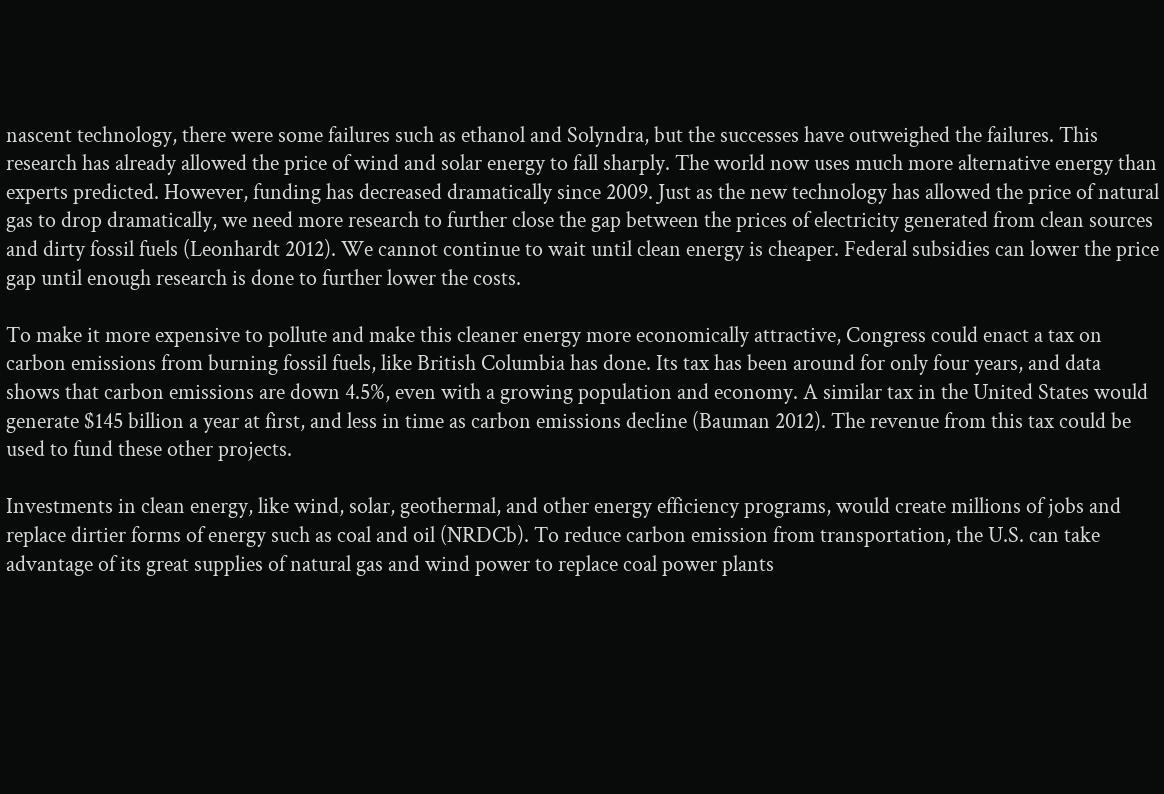nascent technology, there were some failures such as ethanol and Solyndra, but the successes have outweighed the failures. This research has already allowed the price of wind and solar energy to fall sharply. The world now uses much more alternative energy than experts predicted. However, funding has decreased dramatically since 2009. Just as the new technology has allowed the price of natural gas to drop dramatically, we need more research to further close the gap between the prices of electricity generated from clean sources and dirty fossil fuels (Leonhardt 2012). We cannot continue to wait until clean energy is cheaper. Federal subsidies can lower the price gap until enough research is done to further lower the costs.

To make it more expensive to pollute and make this cleaner energy more economically attractive, Congress could enact a tax on carbon emissions from burning fossil fuels, like British Columbia has done. Its tax has been around for only four years, and data shows that carbon emissions are down 4.5%, even with a growing population and economy. A similar tax in the United States would generate $145 billion a year at first, and less in time as carbon emissions decline (Bauman 2012). The revenue from this tax could be used to fund these other projects.

Investments in clean energy, like wind, solar, geothermal, and other energy efficiency programs, would create millions of jobs and replace dirtier forms of energy such as coal and oil (NRDCb). To reduce carbon emission from transportation, the U.S. can take advantage of its great supplies of natural gas and wind power to replace coal power plants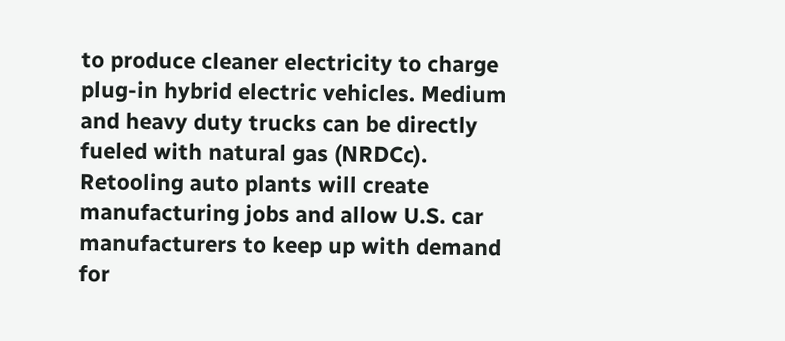to produce cleaner electricity to charge plug-in hybrid electric vehicles. Medium and heavy duty trucks can be directly fueled with natural gas (NRDCc).  Retooling auto plants will create manufacturing jobs and allow U.S. car manufacturers to keep up with demand for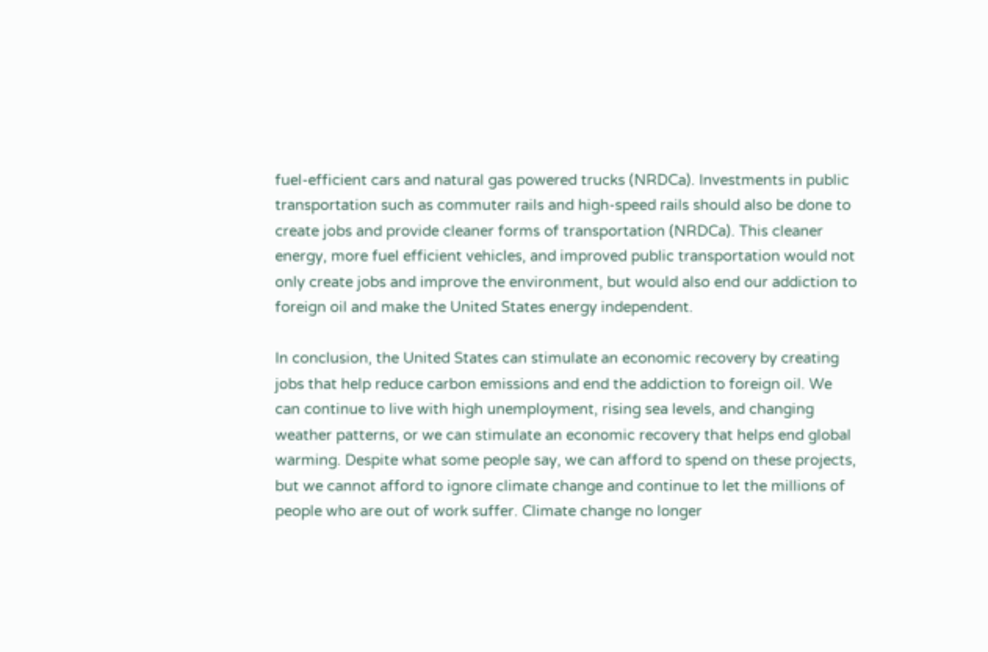fuel-efficient cars and natural gas powered trucks (NRDCa). Investments in public transportation such as commuter rails and high-speed rails should also be done to create jobs and provide cleaner forms of transportation (NRDCa). This cleaner energy, more fuel efficient vehicles, and improved public transportation would not only create jobs and improve the environment, but would also end our addiction to foreign oil and make the United States energy independent.

In conclusion, the United States can stimulate an economic recovery by creating jobs that help reduce carbon emissions and end the addiction to foreign oil. We can continue to live with high unemployment, rising sea levels, and changing weather patterns, or we can stimulate an economic recovery that helps end global warming. Despite what some people say, we can afford to spend on these projects, but we cannot afford to ignore climate change and continue to let the millions of people who are out of work suffer. Climate change no longer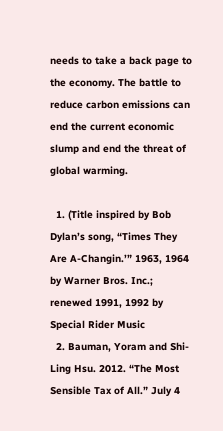needs to take a back page to the economy. The battle to reduce carbon emissions can end the current economic slump and end the threat of global warming.

  1. (Title inspired by Bob Dylan’s song, “Times They Are A-Changin.’” 1963, 1964 by Warner Bros. Inc.; renewed 1991, 1992 by Special Rider Music
  2. Bauman, Yoram and Shi-Ling Hsu. 2012. “The Most Sensible Tax of All.” July 4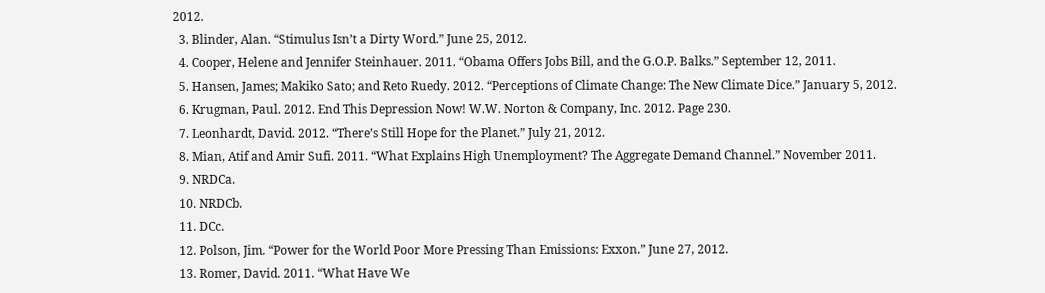2012.
  3. Blinder, Alan. “Stimulus Isn’t a Dirty Word.” June 25, 2012.
  4. Cooper, Helene and Jennifer Steinhauer. 2011. “Obama Offers Jobs Bill, and the G.O.P. Balks.” September 12, 2011.
  5. Hansen, James; Makiko Sato; and Reto Ruedy. 2012. “Perceptions of Climate Change: The New Climate Dice.” January 5, 2012.
  6. Krugman, Paul. 2012. End This Depression Now! W.W. Norton & Company, Inc. 2012. Page 230.
  7. Leonhardt, David. 2012. “There’s Still Hope for the Planet.” July 21, 2012.
  8. Mian, Atif and Amir Sufi. 2011. “What Explains High Unemployment? The Aggregate Demand Channel.” November 2011.
  9. NRDCa.
  10. NRDCb.
  11. DCc.
  12. Polson, Jim. “Power for the World Poor More Pressing Than Emissions: Exxon.” June 27, 2012.
  13. Romer, David. 2011. “What Have We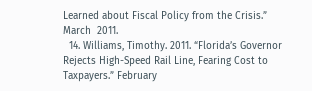Learned about Fiscal Policy from the Crisis.” March  2011.
  14. Williams, Timothy. 2011. “Florida’s Governor Rejects High-Speed Rail Line, Fearing Cost to Taxpayers.” February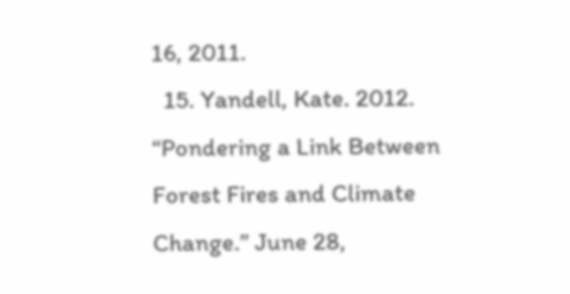16, 2011.
  15. Yandell, Kate. 2012. “Pondering a Link Between Forest Fires and Climate Change.” June 28,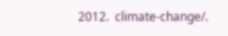2012.  climate-change/.